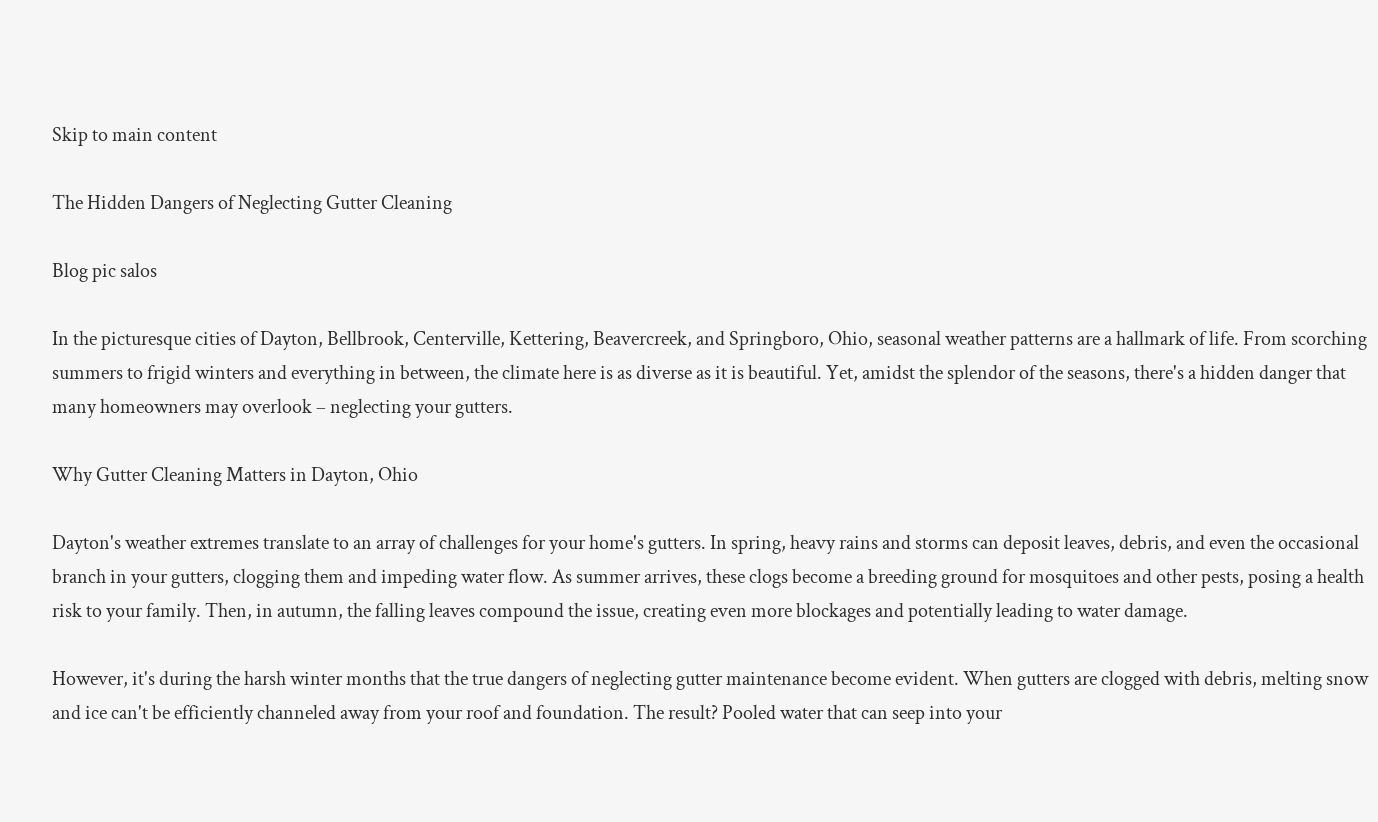Skip to main content

The Hidden Dangers of Neglecting Gutter Cleaning

Blog pic salos

In the picturesque cities of Dayton, Bellbrook, Centerville, Kettering, Beavercreek, and Springboro, Ohio, seasonal weather patterns are a hallmark of life. From scorching summers to frigid winters and everything in between, the climate here is as diverse as it is beautiful. Yet, amidst the splendor of the seasons, there's a hidden danger that many homeowners may overlook – neglecting your gutters.

Why Gutter Cleaning Matters in Dayton, Ohio

Dayton's weather extremes translate to an array of challenges for your home's gutters. In spring, heavy rains and storms can deposit leaves, debris, and even the occasional branch in your gutters, clogging them and impeding water flow. As summer arrives, these clogs become a breeding ground for mosquitoes and other pests, posing a health risk to your family. Then, in autumn, the falling leaves compound the issue, creating even more blockages and potentially leading to water damage.

However, it's during the harsh winter months that the true dangers of neglecting gutter maintenance become evident. When gutters are clogged with debris, melting snow and ice can't be efficiently channeled away from your roof and foundation. The result? Pooled water that can seep into your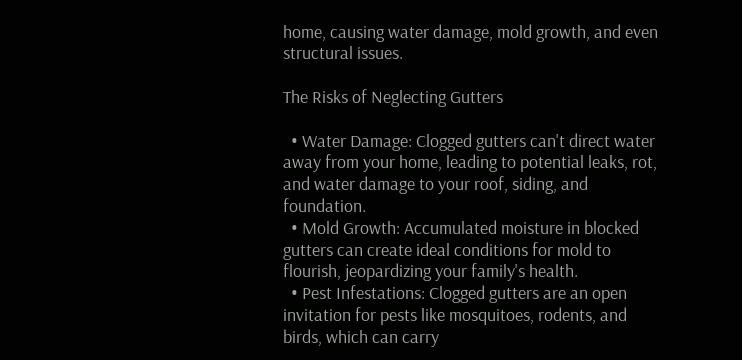home, causing water damage, mold growth, and even structural issues.

The Risks of Neglecting Gutters

  • Water Damage: Clogged gutters can't direct water away from your home, leading to potential leaks, rot, and water damage to your roof, siding, and foundation.
  • Mold Growth: Accumulated moisture in blocked gutters can create ideal conditions for mold to flourish, jeopardizing your family's health.
  • Pest Infestations: Clogged gutters are an open invitation for pests like mosquitoes, rodents, and birds, which can carry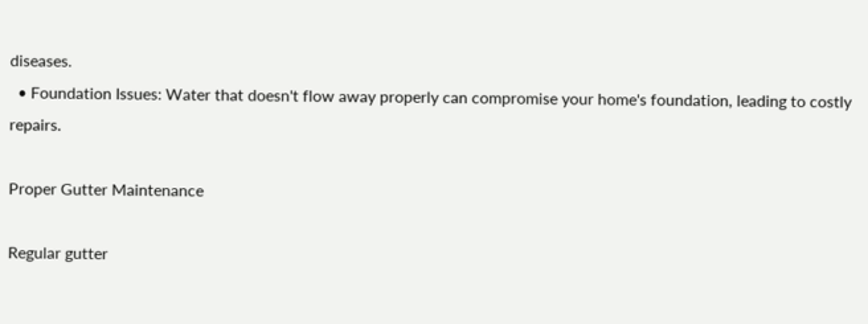diseases.
  • Foundation Issues: Water that doesn't flow away properly can compromise your home's foundation, leading to costly repairs.

Proper Gutter Maintenance

Regular gutter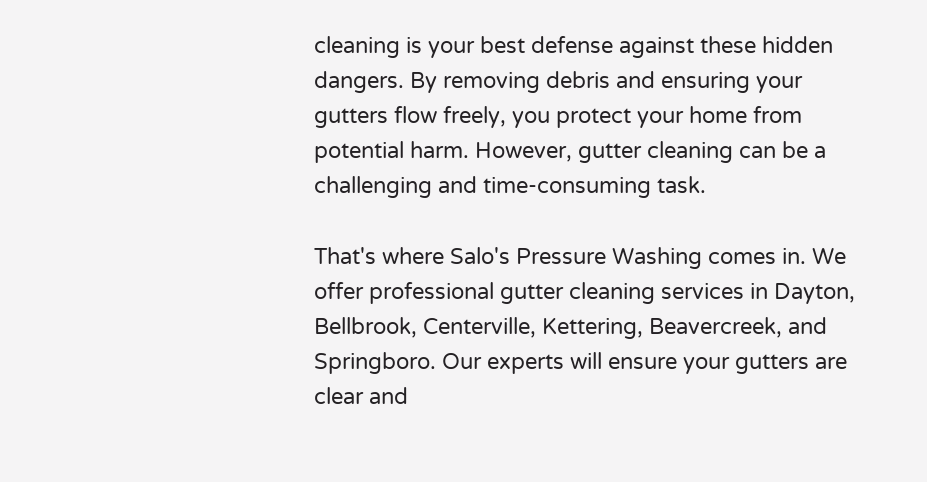cleaning is your best defense against these hidden dangers. By removing debris and ensuring your gutters flow freely, you protect your home from potential harm. However, gutter cleaning can be a challenging and time-consuming task.

That's where Salo's Pressure Washing comes in. We offer professional gutter cleaning services in Dayton, Bellbrook, Centerville, Kettering, Beavercreek, and Springboro. Our experts will ensure your gutters are clear and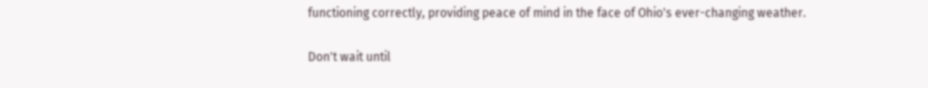functioning correctly, providing peace of mind in the face of Ohio's ever-changing weather.

Don't wait until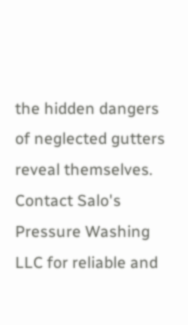the hidden dangers of neglected gutters reveal themselves. Contact Salo's Pressure Washing LLC for reliable and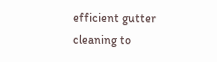efficient gutter cleaning to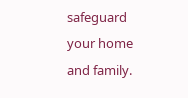safeguard your home and family.